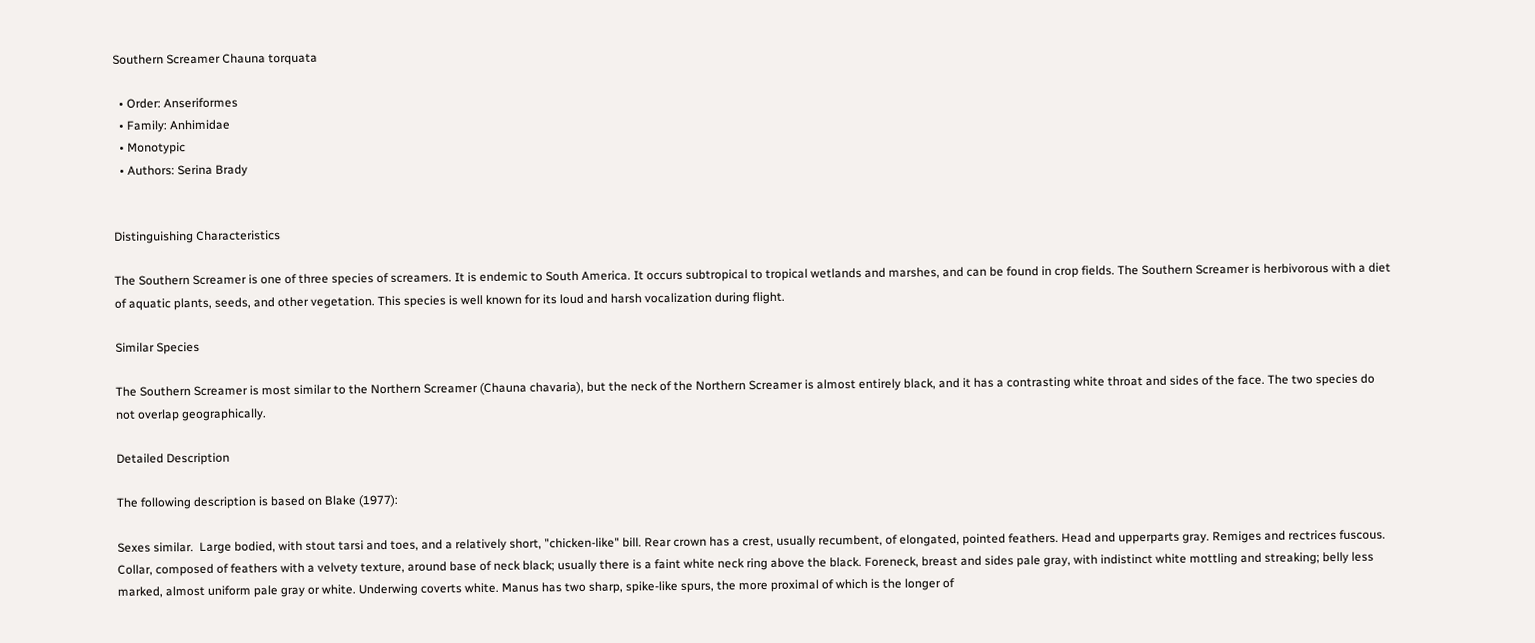Southern Screamer Chauna torquata

  • Order: Anseriformes
  • Family: Anhimidae
  • Monotypic
  • Authors: Serina Brady


Distinguishing Characteristics

The Southern Screamer is one of three species of screamers. It is endemic to South America. It occurs subtropical to tropical wetlands and marshes, and can be found in crop fields. The Southern Screamer is herbivorous with a diet of aquatic plants, seeds, and other vegetation. This species is well known for its loud and harsh vocalization during flight.

Similar Species

The Southern Screamer is most similar to the Northern Screamer (Chauna chavaria), but the neck of the Northern Screamer is almost entirely black, and it has a contrasting white throat and sides of the face. The two species do not overlap geographically.

Detailed Description

The following description is based on Blake (1977):

Sexes similar.  Large bodied, with stout tarsi and toes, and a relatively short, "chicken-like" bill. Rear crown has a crest, usually recumbent, of elongated, pointed feathers. Head and upperparts gray. Remiges and rectrices fuscous. Collar, composed of feathers with a velvety texture, around base of neck black; usually there is a faint white neck ring above the black. Foreneck, breast and sides pale gray, with indistinct white mottling and streaking; belly less marked, almost uniform pale gray or white. Underwing coverts white. Manus has two sharp, spike-like spurs, the more proximal of which is the longer of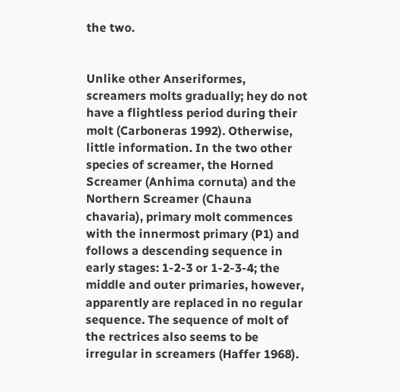the two.


Unlike other Anseriformes, screamers molts gradually; hey do not have a flightless period during their molt (Carboneras 1992). Otherwise, little information. In the two other species of screamer, the Horned Screamer (Anhima cornuta) and the Northern Screamer (Chauna chavaria), primary molt commences with the innermost primary (P1) and follows a descending sequence in early stages: 1-2-3 or 1-2-3-4; the middle and outer primaries, however, apparently are replaced in no regular sequence. The sequence of molt of the rectrices also seems to be irregular in screamers (Haffer 1968).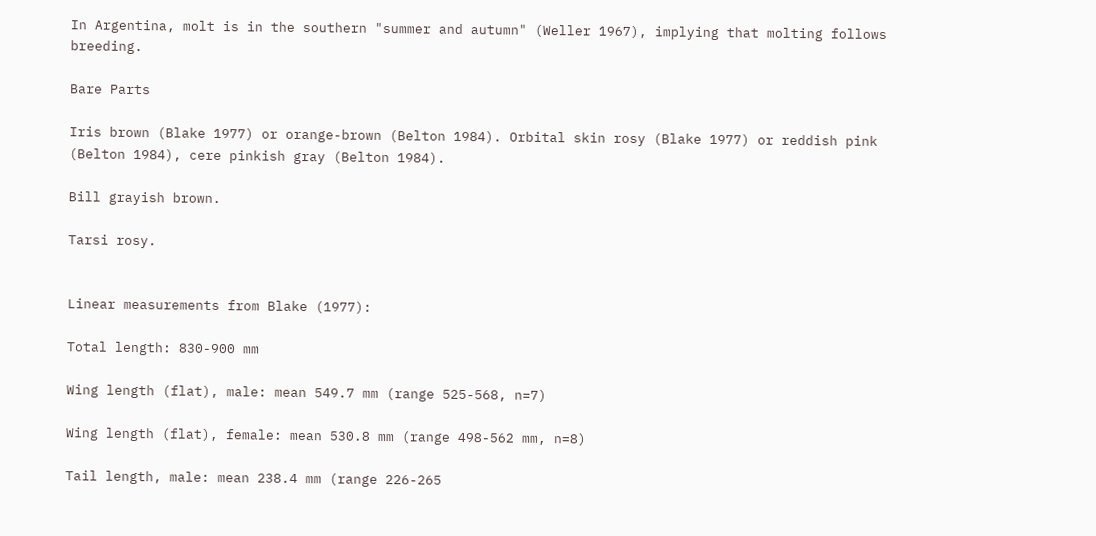In Argentina, molt is in the southern "summer and autumn" (Weller 1967), implying that molting follows breeding.

Bare Parts

Iris brown (Blake 1977) or orange-brown (Belton 1984). Orbital skin rosy (Blake 1977) or reddish pink (Belton 1984), cere pinkish gray (Belton 1984).

Bill grayish brown.

Tarsi rosy.


Linear measurements from Blake (1977):

Total length: 830-900 mm

Wing length (flat), male: mean 549.7 mm (range 525-568, n=7)

Wing length (flat), female: mean 530.8 mm (range 498-562 mm, n=8)

Tail length, male: mean 238.4 mm (range 226-265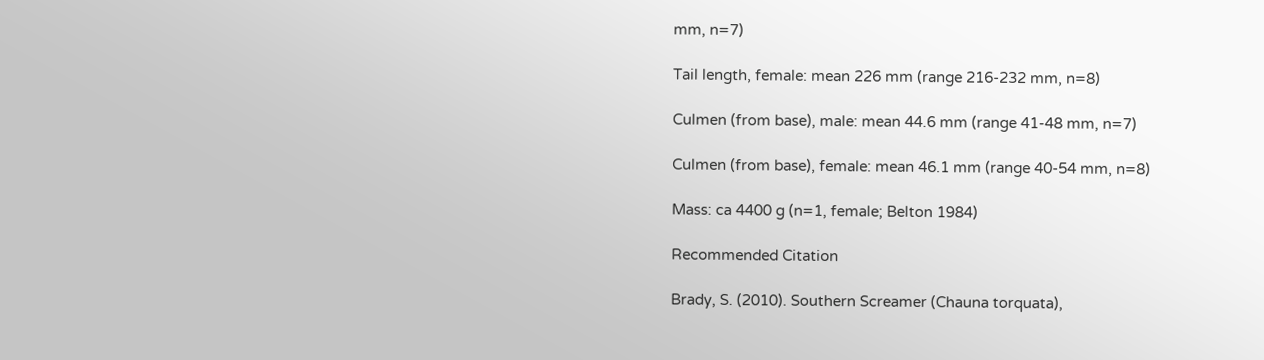mm, n=7)

Tail length, female: mean 226 mm (range 216-232 mm, n=8)

Culmen (from base), male: mean 44.6 mm (range 41-48 mm, n=7)

Culmen (from base), female: mean 46.1 mm (range 40-54 mm, n=8)

Mass: ca 4400 g (n=1, female; Belton 1984)

Recommended Citation

Brady, S. (2010). Southern Screamer (Chauna torquata),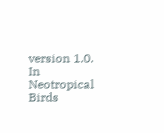version 1.0. In Neotropical Birds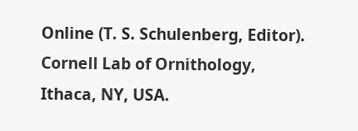Online (T. S. Schulenberg, Editor). Cornell Lab of Ornithology, Ithaca, NY, USA.